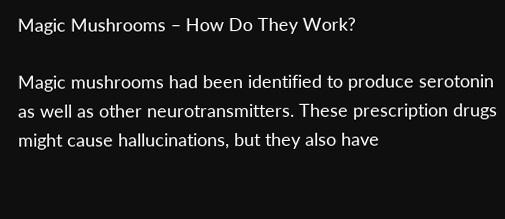Magic Mushrooms – How Do They Work?

Magic mushrooms had been identified to produce serotonin as well as other neurotransmitters. These prescription drugs might cause hallucinations, but they also have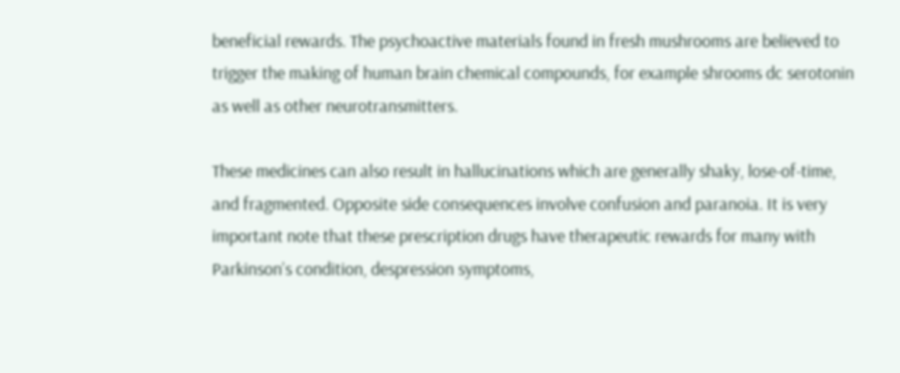beneficial rewards. The psychoactive materials found in fresh mushrooms are believed to trigger the making of human brain chemical compounds, for example shrooms dc serotonin as well as other neurotransmitters.

These medicines can also result in hallucinations which are generally shaky, lose-of-time, and fragmented. Opposite side consequences involve confusion and paranoia. It is very important note that these prescription drugs have therapeutic rewards for many with Parkinson’s condition, despression symptoms,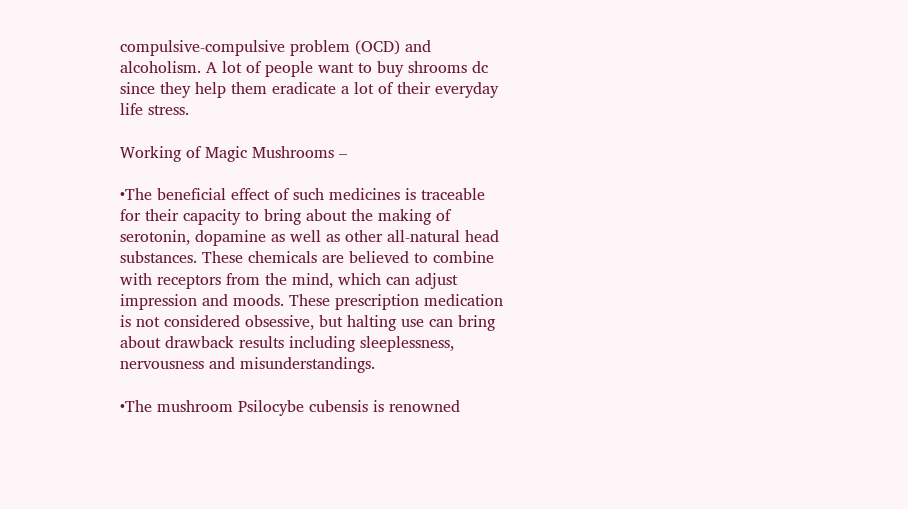compulsive-compulsive problem (OCD) and alcoholism. A lot of people want to buy shrooms dc since they help them eradicate a lot of their everyday life stress.

Working of Magic Mushrooms –

•The beneficial effect of such medicines is traceable for their capacity to bring about the making of serotonin, dopamine as well as other all-natural head substances. These chemicals are believed to combine with receptors from the mind, which can adjust impression and moods. These prescription medication is not considered obsessive, but halting use can bring about drawback results including sleeplessness, nervousness and misunderstandings.

•The mushroom Psilocybe cubensis is renowned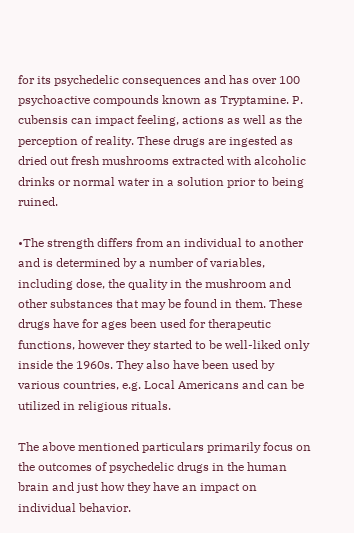for its psychedelic consequences and has over 100 psychoactive compounds known as Tryptamine. P. cubensis can impact feeling, actions as well as the perception of reality. These drugs are ingested as dried out fresh mushrooms extracted with alcoholic drinks or normal water in a solution prior to being ruined.

•The strength differs from an individual to another and is determined by a number of variables, including dose, the quality in the mushroom and other substances that may be found in them. These drugs have for ages been used for therapeutic functions, however they started to be well-liked only inside the 1960s. They also have been used by various countries, e.g. Local Americans and can be utilized in religious rituals.

The above mentioned particulars primarily focus on the outcomes of psychedelic drugs in the human brain and just how they have an impact on individual behavior.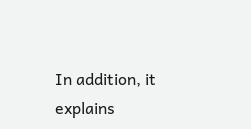In addition, it explains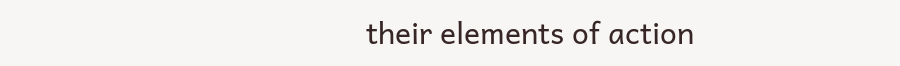their elements of action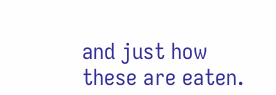and just how these are eaten.